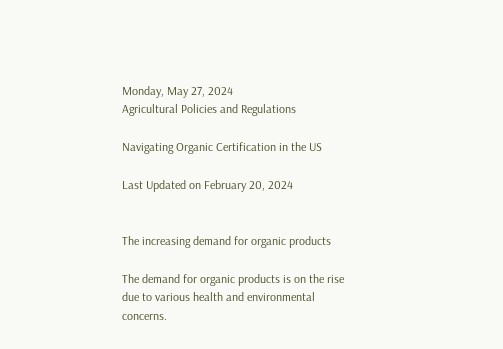Monday, May 27, 2024
Agricultural Policies and Regulations

Navigating Organic Certification in the US

Last Updated on February 20, 2024


The increasing demand for organic products

The demand for organic products is on the rise due to various health and environmental concerns.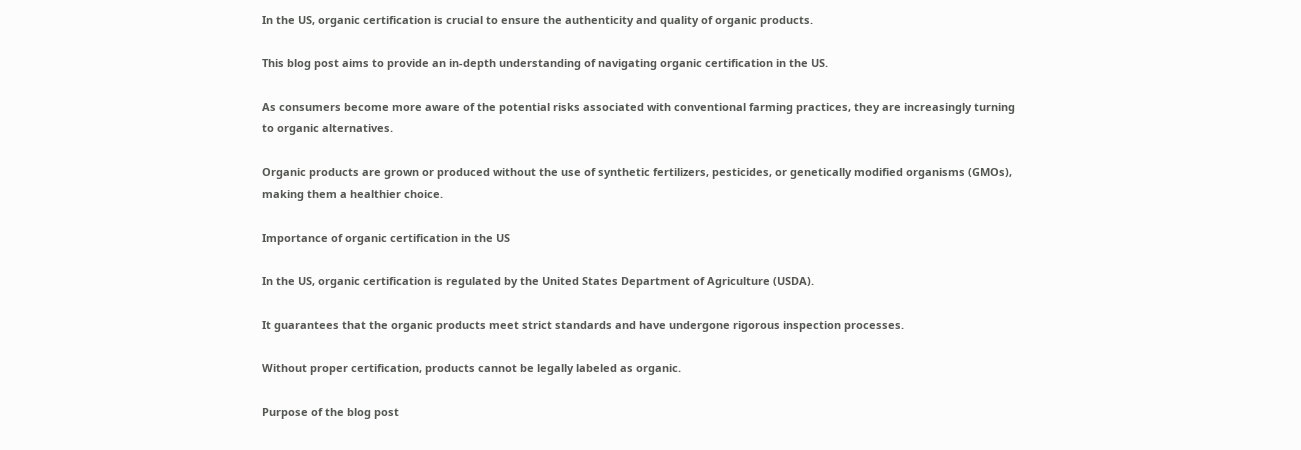In the US, organic certification is crucial to ensure the authenticity and quality of organic products.

This blog post aims to provide an in-depth understanding of navigating organic certification in the US.

As consumers become more aware of the potential risks associated with conventional farming practices, they are increasingly turning to organic alternatives.

Organic products are grown or produced without the use of synthetic fertilizers, pesticides, or genetically modified organisms (GMOs), making them a healthier choice.

Importance of organic certification in the US

In the US, organic certification is regulated by the United States Department of Agriculture (USDA).

It guarantees that the organic products meet strict standards and have undergone rigorous inspection processes.

Without proper certification, products cannot be legally labeled as organic.

Purpose of the blog post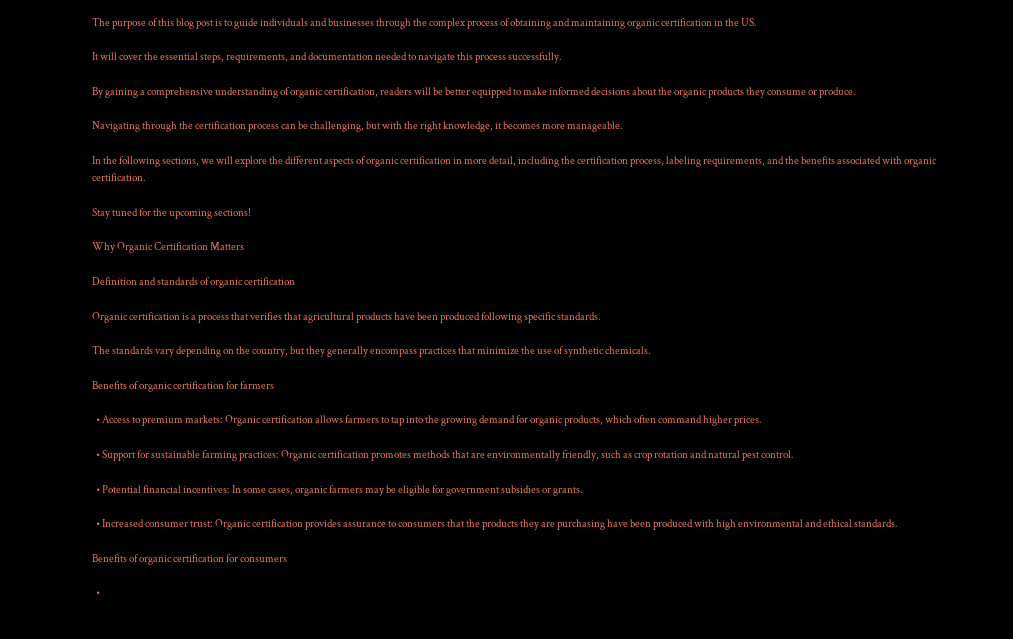The purpose of this blog post is to guide individuals and businesses through the complex process of obtaining and maintaining organic certification in the US.

It will cover the essential steps, requirements, and documentation needed to navigate this process successfully.

By gaining a comprehensive understanding of organic certification, readers will be better equipped to make informed decisions about the organic products they consume or produce.

Navigating through the certification process can be challenging, but with the right knowledge, it becomes more manageable.

In the following sections, we will explore the different aspects of organic certification in more detail, including the certification process, labeling requirements, and the benefits associated with organic certification.

Stay tuned for the upcoming sections!

Why Organic Certification Matters

Definition and standards of organic certification

Organic certification is a process that verifies that agricultural products have been produced following specific standards.

The standards vary depending on the country, but they generally encompass practices that minimize the use of synthetic chemicals.

Benefits of organic certification for farmers

  • Access to premium markets: Organic certification allows farmers to tap into the growing demand for organic products, which often command higher prices.

  • Support for sustainable farming practices: Organic certification promotes methods that are environmentally friendly, such as crop rotation and natural pest control.

  • Potential financial incentives: In some cases, organic farmers may be eligible for government subsidies or grants.

  • Increased consumer trust: Organic certification provides assurance to consumers that the products they are purchasing have been produced with high environmental and ethical standards.

Benefits of organic certification for consumers

  •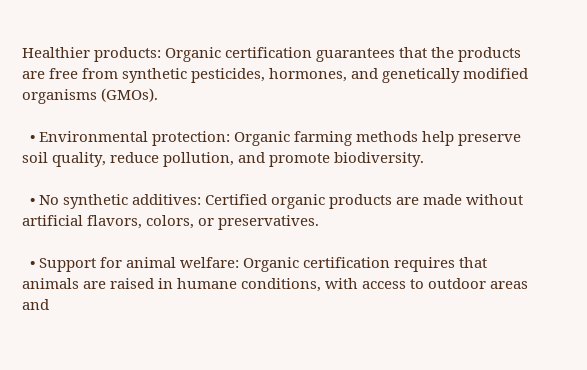Healthier products: Organic certification guarantees that the products are free from synthetic pesticides, hormones, and genetically modified organisms (GMOs).

  • Environmental protection: Organic farming methods help preserve soil quality, reduce pollution, and promote biodiversity.

  • No synthetic additives: Certified organic products are made without artificial flavors, colors, or preservatives.

  • Support for animal welfare: Organic certification requires that animals are raised in humane conditions, with access to outdoor areas and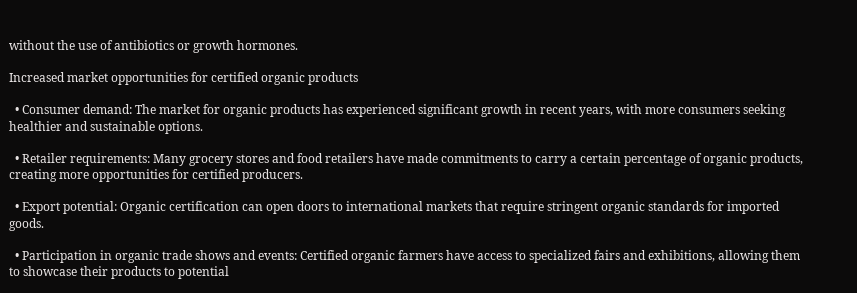without the use of antibiotics or growth hormones.

Increased market opportunities for certified organic products

  • Consumer demand: The market for organic products has experienced significant growth in recent years, with more consumers seeking healthier and sustainable options.

  • Retailer requirements: Many grocery stores and food retailers have made commitments to carry a certain percentage of organic products, creating more opportunities for certified producers.

  • Export potential: Organic certification can open doors to international markets that require stringent organic standards for imported goods.

  • Participation in organic trade shows and events: Certified organic farmers have access to specialized fairs and exhibitions, allowing them to showcase their products to potential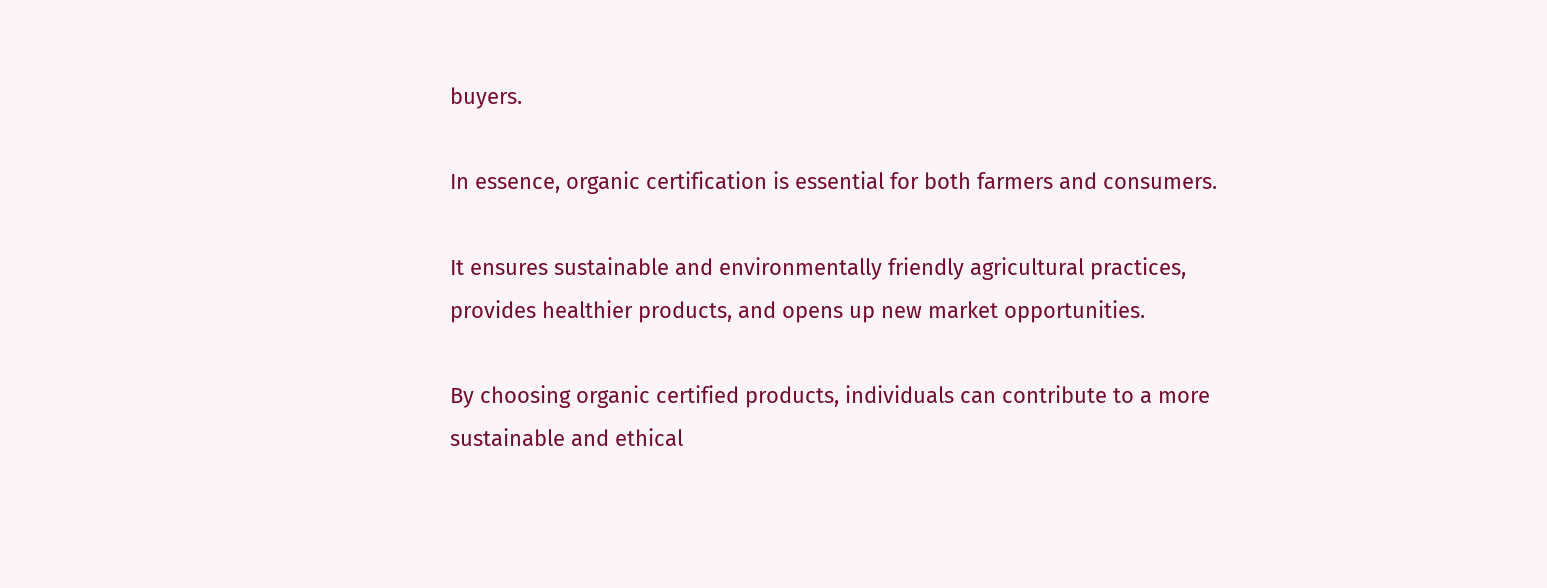buyers.

In essence, organic certification is essential for both farmers and consumers.

It ensures sustainable and environmentally friendly agricultural practices, provides healthier products, and opens up new market opportunities.

By choosing organic certified products, individuals can contribute to a more sustainable and ethical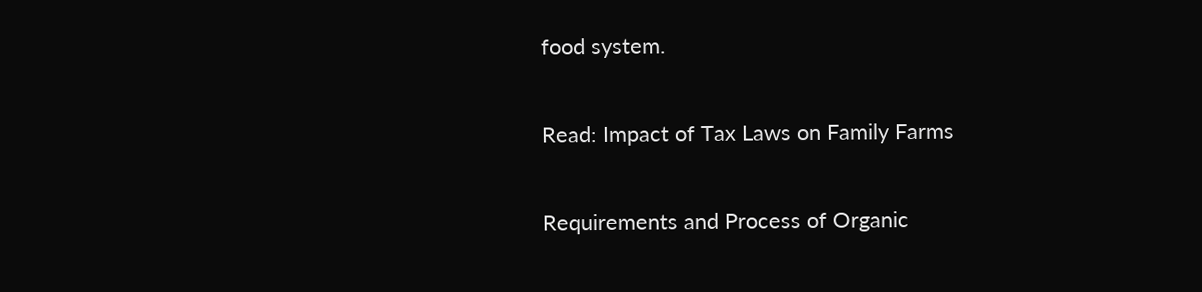food system.

Read: Impact of Tax Laws on Family Farms

Requirements and Process of Organic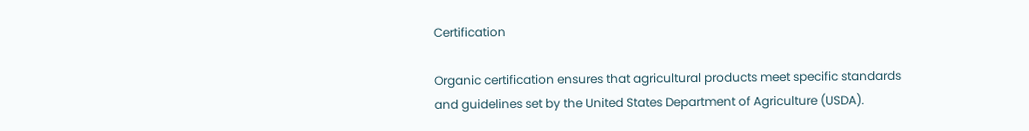Certification

Organic certification ensures that agricultural products meet specific standards and guidelines set by the United States Department of Agriculture (USDA).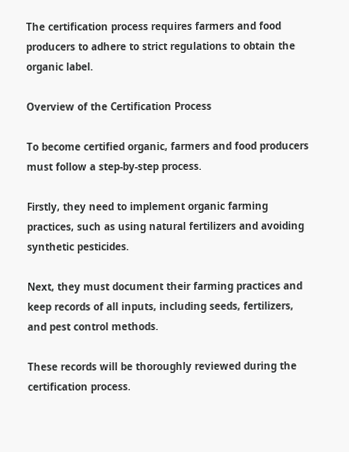The certification process requires farmers and food producers to adhere to strict regulations to obtain the organic label.

Overview of the Certification Process

To become certified organic, farmers and food producers must follow a step-by-step process.

Firstly, they need to implement organic farming practices, such as using natural fertilizers and avoiding synthetic pesticides.

Next, they must document their farming practices and keep records of all inputs, including seeds, fertilizers, and pest control methods.

These records will be thoroughly reviewed during the certification process.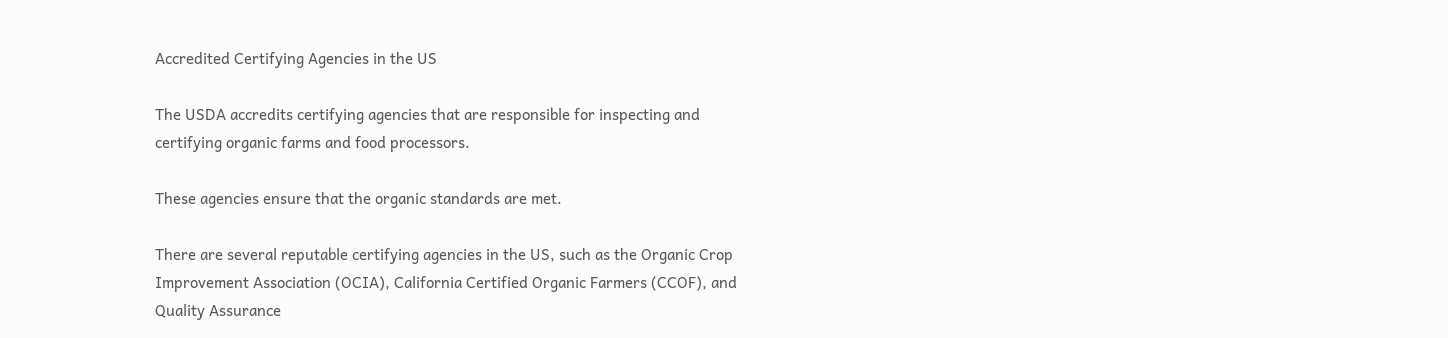Accredited Certifying Agencies in the US

The USDA accredits certifying agencies that are responsible for inspecting and certifying organic farms and food processors.

These agencies ensure that the organic standards are met.

There are several reputable certifying agencies in the US, such as the Organic Crop Improvement Association (OCIA), California Certified Organic Farmers (CCOF), and Quality Assurance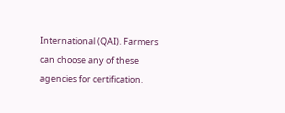International (QAI). Farmers can choose any of these agencies for certification.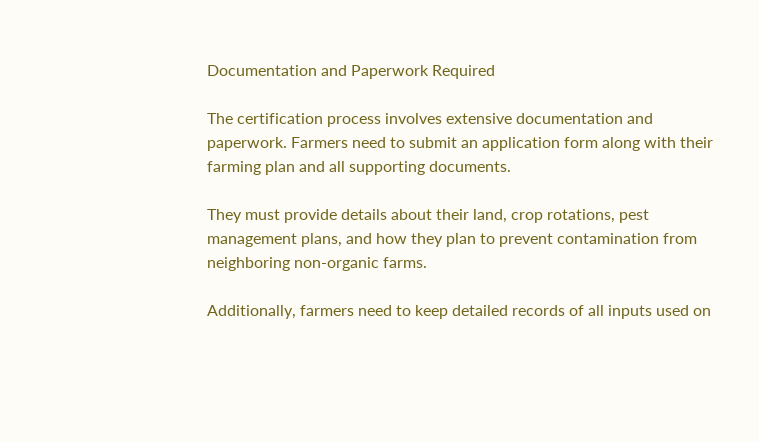Documentation and Paperwork Required

The certification process involves extensive documentation and paperwork. Farmers need to submit an application form along with their farming plan and all supporting documents.

They must provide details about their land, crop rotations, pest management plans, and how they plan to prevent contamination from neighboring non-organic farms.

Additionally, farmers need to keep detailed records of all inputs used on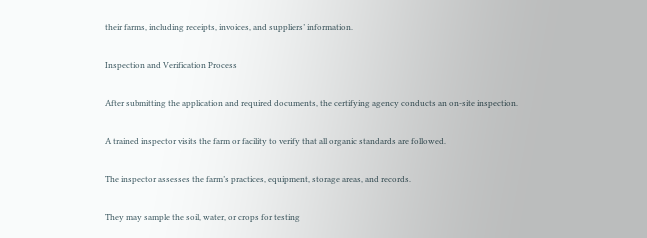their farms, including receipts, invoices, and suppliers’ information.

Inspection and Verification Process

After submitting the application and required documents, the certifying agency conducts an on-site inspection.

A trained inspector visits the farm or facility to verify that all organic standards are followed.

The inspector assesses the farm’s practices, equipment, storage areas, and records.

They may sample the soil, water, or crops for testing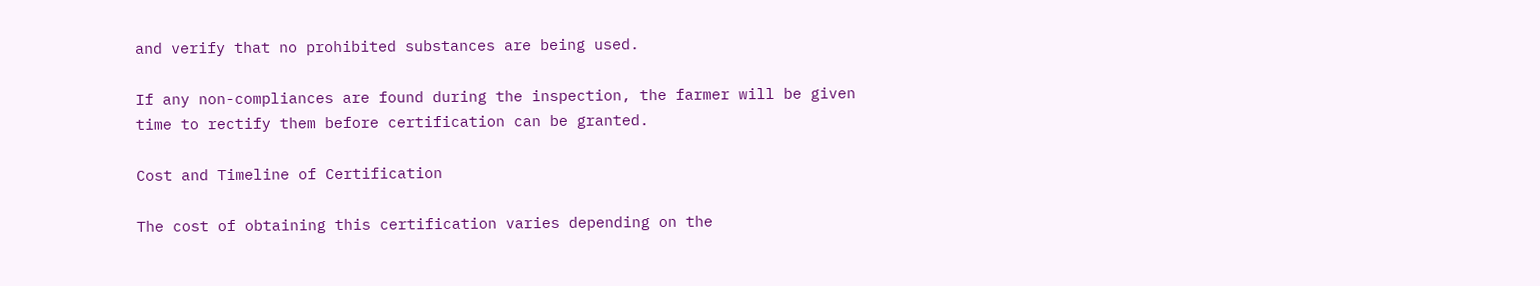and verify that no prohibited substances are being used.

If any non-compliances are found during the inspection, the farmer will be given time to rectify them before certification can be granted.

Cost and Timeline of Certification

The cost of obtaining this certification varies depending on the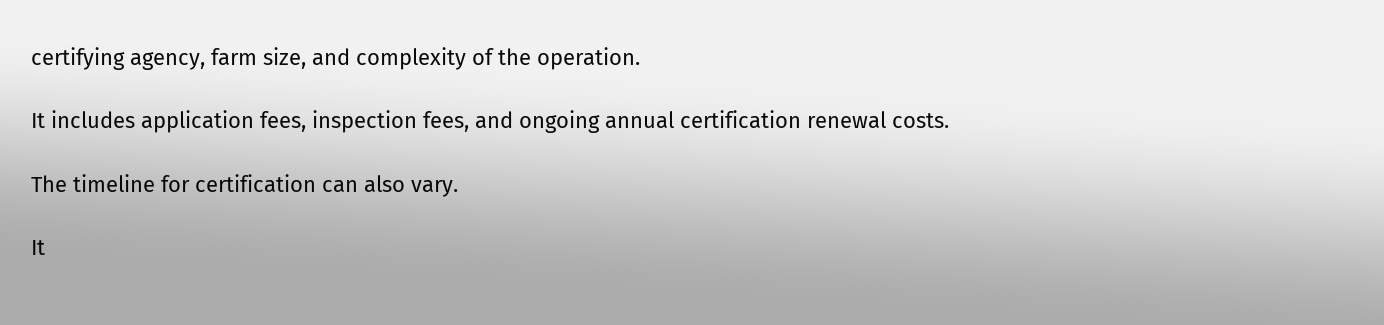certifying agency, farm size, and complexity of the operation.

It includes application fees, inspection fees, and ongoing annual certification renewal costs.

The timeline for certification can also vary.

It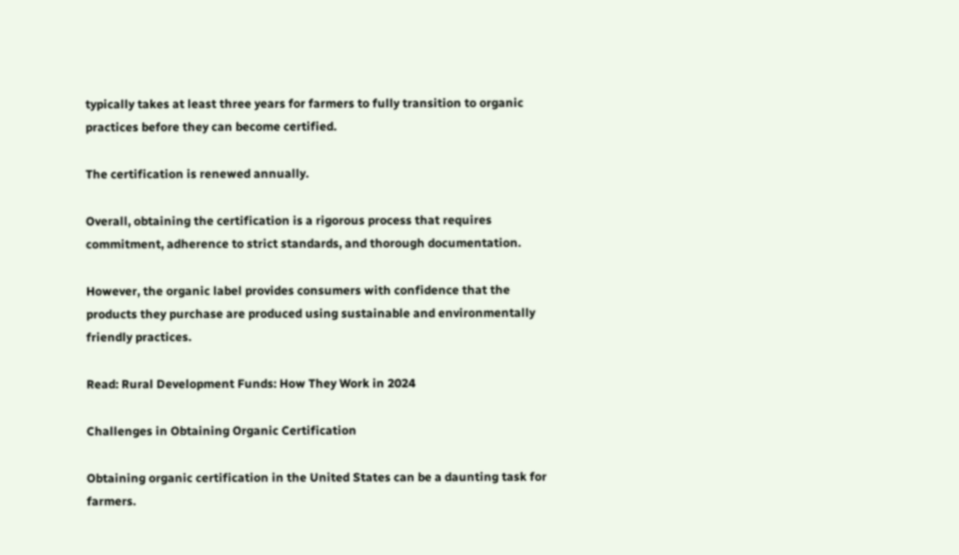typically takes at least three years for farmers to fully transition to organic practices before they can become certified.

The certification is renewed annually.

Overall, obtaining the certification is a rigorous process that requires commitment, adherence to strict standards, and thorough documentation.

However, the organic label provides consumers with confidence that the products they purchase are produced using sustainable and environmentally friendly practices.

Read: Rural Development Funds: How They Work in 2024

Challenges in Obtaining Organic Certification

Obtaining organic certification in the United States can be a daunting task for farmers.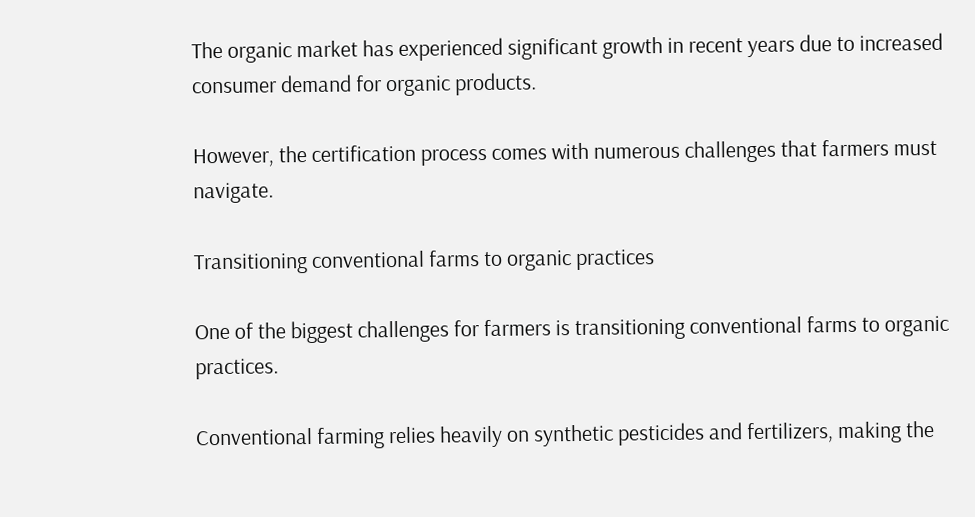The organic market has experienced significant growth in recent years due to increased consumer demand for organic products.

However, the certification process comes with numerous challenges that farmers must navigate.

Transitioning conventional farms to organic practices

One of the biggest challenges for farmers is transitioning conventional farms to organic practices.

Conventional farming relies heavily on synthetic pesticides and fertilizers, making the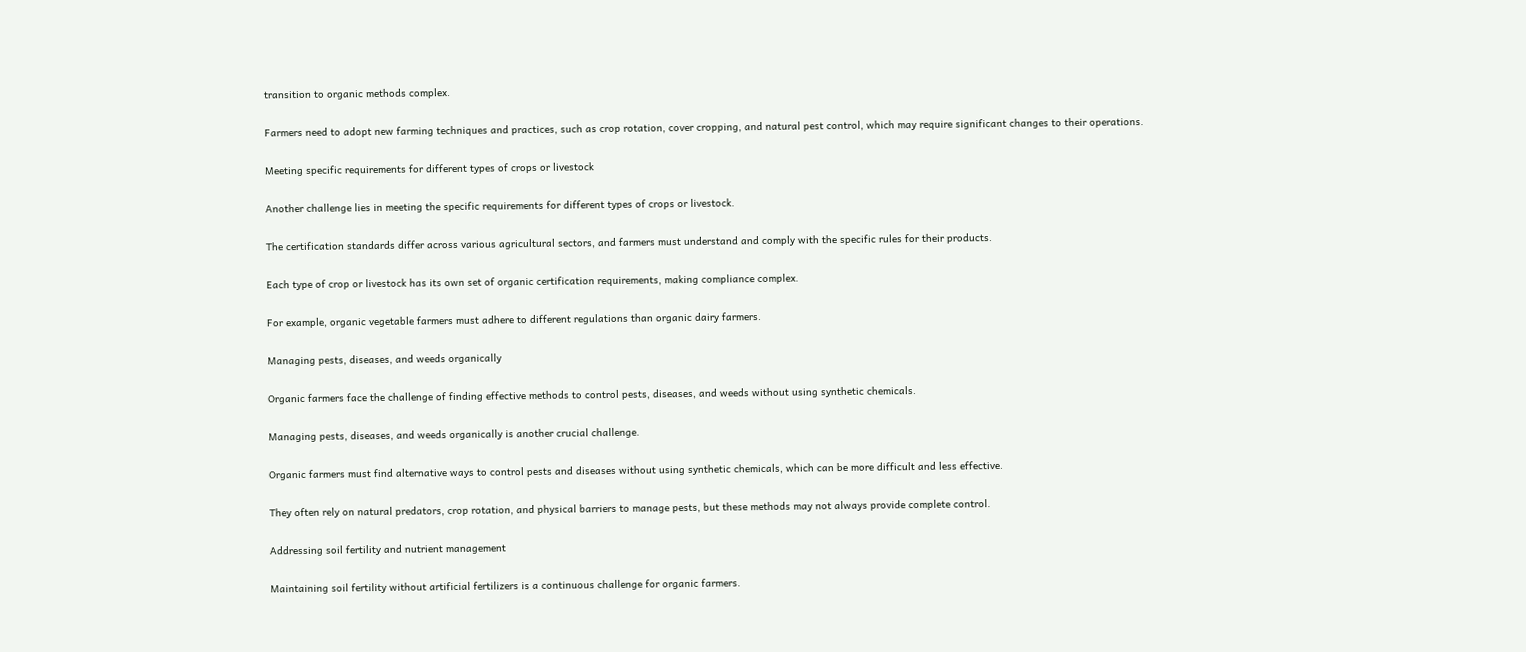transition to organic methods complex.

Farmers need to adopt new farming techniques and practices, such as crop rotation, cover cropping, and natural pest control, which may require significant changes to their operations.

Meeting specific requirements for different types of crops or livestock

Another challenge lies in meeting the specific requirements for different types of crops or livestock.

The certification standards differ across various agricultural sectors, and farmers must understand and comply with the specific rules for their products.

Each type of crop or livestock has its own set of organic certification requirements, making compliance complex.

For example, organic vegetable farmers must adhere to different regulations than organic dairy farmers.

Managing pests, diseases, and weeds organically

Organic farmers face the challenge of finding effective methods to control pests, diseases, and weeds without using synthetic chemicals.

Managing pests, diseases, and weeds organically is another crucial challenge.

Organic farmers must find alternative ways to control pests and diseases without using synthetic chemicals, which can be more difficult and less effective.

They often rely on natural predators, crop rotation, and physical barriers to manage pests, but these methods may not always provide complete control.

Addressing soil fertility and nutrient management

Maintaining soil fertility without artificial fertilizers is a continuous challenge for organic farmers.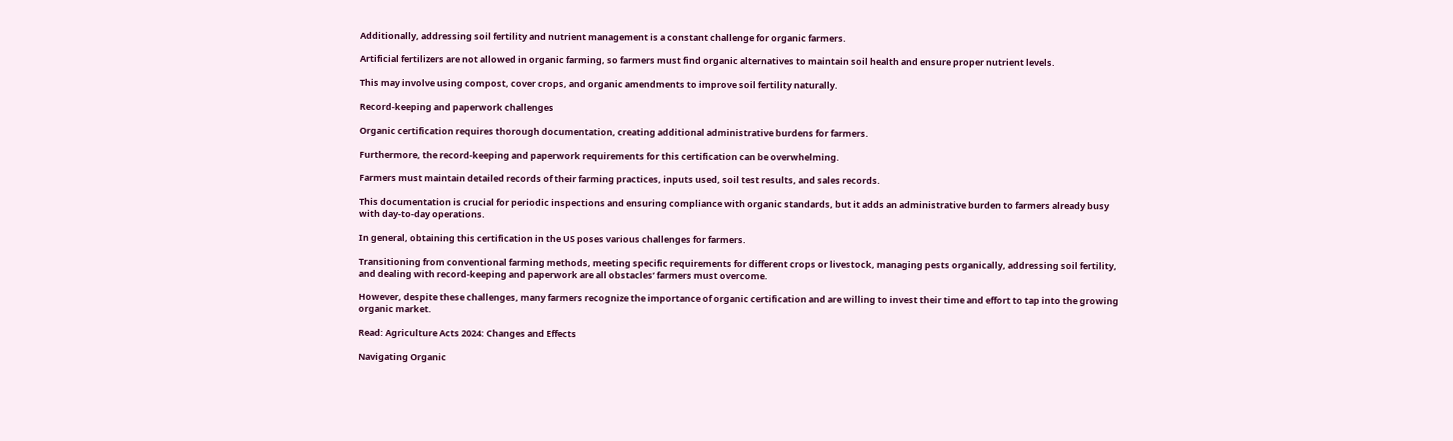Additionally, addressing soil fertility and nutrient management is a constant challenge for organic farmers.

Artificial fertilizers are not allowed in organic farming, so farmers must find organic alternatives to maintain soil health and ensure proper nutrient levels.

This may involve using compost, cover crops, and organic amendments to improve soil fertility naturally.

Record-keeping and paperwork challenges

Organic certification requires thorough documentation, creating additional administrative burdens for farmers.

Furthermore, the record-keeping and paperwork requirements for this certification can be overwhelming.

Farmers must maintain detailed records of their farming practices, inputs used, soil test results, and sales records.

This documentation is crucial for periodic inspections and ensuring compliance with organic standards, but it adds an administrative burden to farmers already busy with day-to-day operations.

In general, obtaining this certification in the US poses various challenges for farmers.

Transitioning from conventional farming methods, meeting specific requirements for different crops or livestock, managing pests organically, addressing soil fertility, and dealing with record-keeping and paperwork are all obstacles’ farmers must overcome.

However, despite these challenges, many farmers recognize the importance of organic certification and are willing to invest their time and effort to tap into the growing organic market.

Read: Agriculture Acts 2024: Changes and Effects

Navigating Organic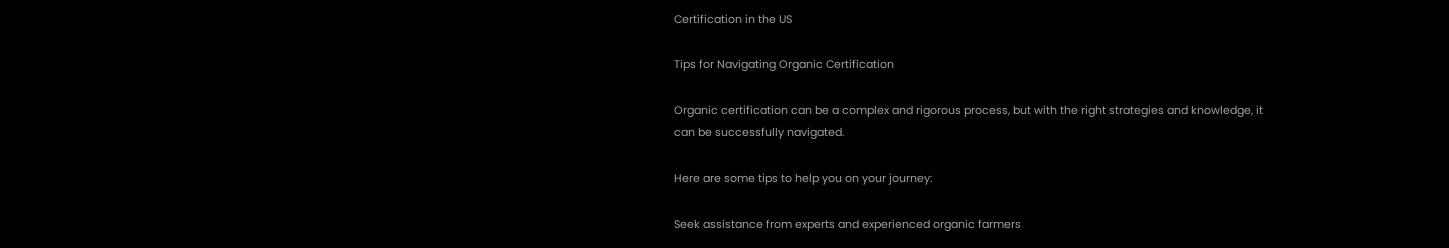Certification in the US

Tips for Navigating Organic Certification

Organic certification can be a complex and rigorous process, but with the right strategies and knowledge, it can be successfully navigated.

Here are some tips to help you on your journey:

Seek assistance from experts and experienced organic farmers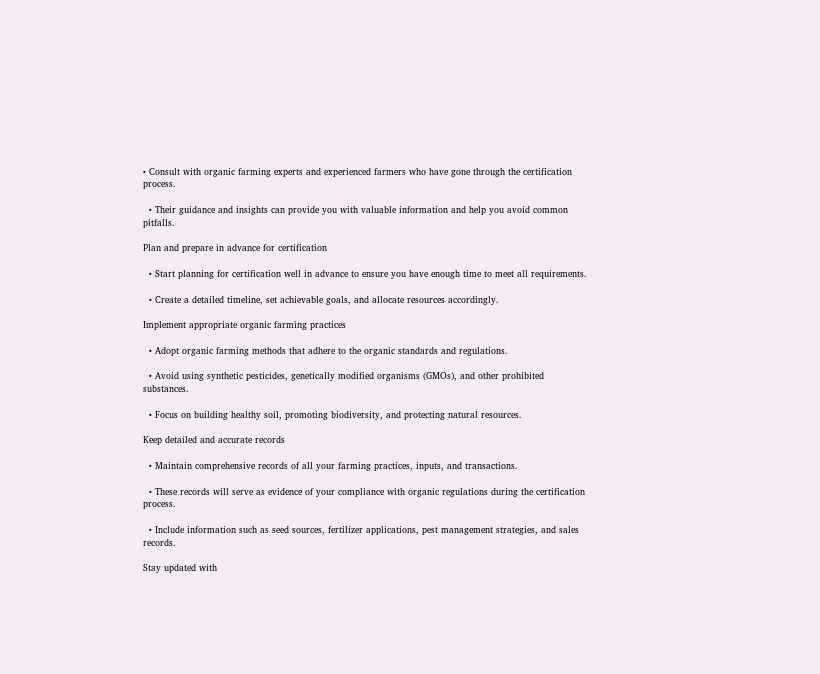• Consult with organic farming experts and experienced farmers who have gone through the certification process.

  • Their guidance and insights can provide you with valuable information and help you avoid common pitfalls.

Plan and prepare in advance for certification

  • Start planning for certification well in advance to ensure you have enough time to meet all requirements.

  • Create a detailed timeline, set achievable goals, and allocate resources accordingly.

Implement appropriate organic farming practices

  • Adopt organic farming methods that adhere to the organic standards and regulations.

  • Avoid using synthetic pesticides, genetically modified organisms (GMOs), and other prohibited substances.

  • Focus on building healthy soil, promoting biodiversity, and protecting natural resources.

Keep detailed and accurate records

  • Maintain comprehensive records of all your farming practices, inputs, and transactions.

  • These records will serve as evidence of your compliance with organic regulations during the certification process.

  • Include information such as seed sources, fertilizer applications, pest management strategies, and sales records.

Stay updated with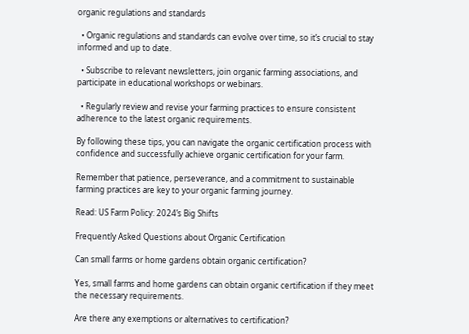organic regulations and standards

  • Organic regulations and standards can evolve over time, so it’s crucial to stay informed and up to date.

  • Subscribe to relevant newsletters, join organic farming associations, and participate in educational workshops or webinars.

  • Regularly review and revise your farming practices to ensure consistent adherence to the latest organic requirements.

By following these tips, you can navigate the organic certification process with confidence and successfully achieve organic certification for your farm.

Remember that patience, perseverance, and a commitment to sustainable farming practices are key to your organic farming journey.

Read: US Farm Policy: 2024’s Big Shifts

Frequently Asked Questions about Organic Certification

Can small farms or home gardens obtain organic certification?

Yes, small farms and home gardens can obtain organic certification if they meet the necessary requirements.

Are there any exemptions or alternatives to certification?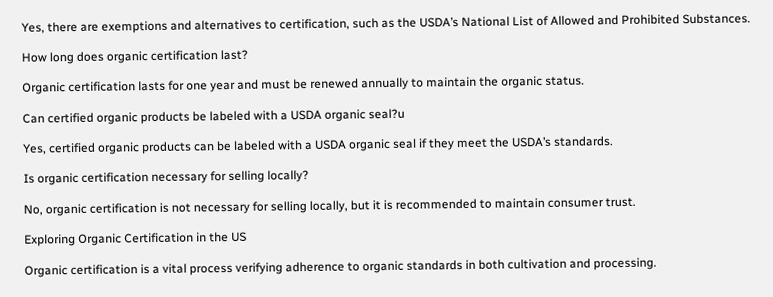Yes, there are exemptions and alternatives to certification, such as the USDA’s National List of Allowed and Prohibited Substances.

How long does organic certification last?

Organic certification lasts for one year and must be renewed annually to maintain the organic status.

Can certified organic products be labeled with a USDA organic seal?u

Yes, certified organic products can be labeled with a USDA organic seal if they meet the USDA’s standards.

Is organic certification necessary for selling locally?

No, organic certification is not necessary for selling locally, but it is recommended to maintain consumer trust.

Exploring Organic Certification in the US

Organic certification is a vital process verifying adherence to organic standards in both cultivation and processing.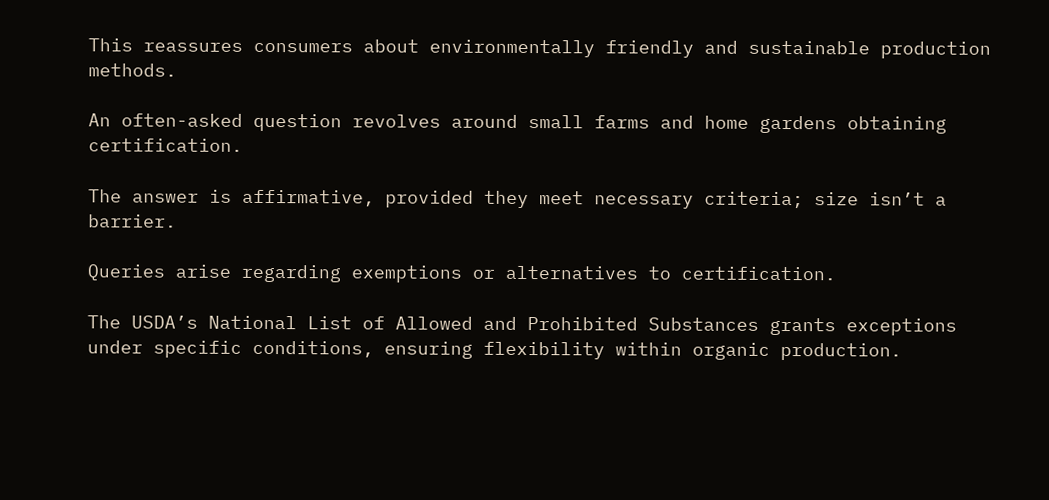This reassures consumers about environmentally friendly and sustainable production methods.

An often-asked question revolves around small farms and home gardens obtaining certification.

The answer is affirmative, provided they meet necessary criteria; size isn’t a barrier.

Queries arise regarding exemptions or alternatives to certification.

The USDA’s National List of Allowed and Prohibited Substances grants exceptions under specific conditions, ensuring flexibility within organic production.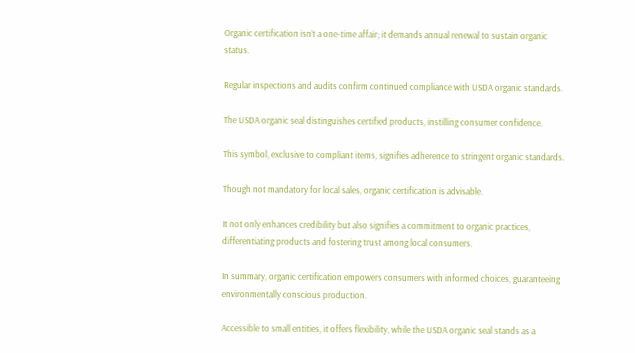Organic certification isn’t a one-time affair; it demands annual renewal to sustain organic status.

Regular inspections and audits confirm continued compliance with USDA organic standards.

The USDA organic seal distinguishes certified products, instilling consumer confidence.

This symbol, exclusive to compliant items, signifies adherence to stringent organic standards.

Though not mandatory for local sales, organic certification is advisable.

It not only enhances credibility but also signifies a commitment to organic practices, differentiating products and fostering trust among local consumers.

In summary, organic certification empowers consumers with informed choices, guaranteeing environmentally conscious production.

Accessible to small entities, it offers flexibility, while the USDA organic seal stands as a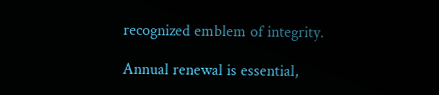recognized emblem of integrity.

Annual renewal is essential,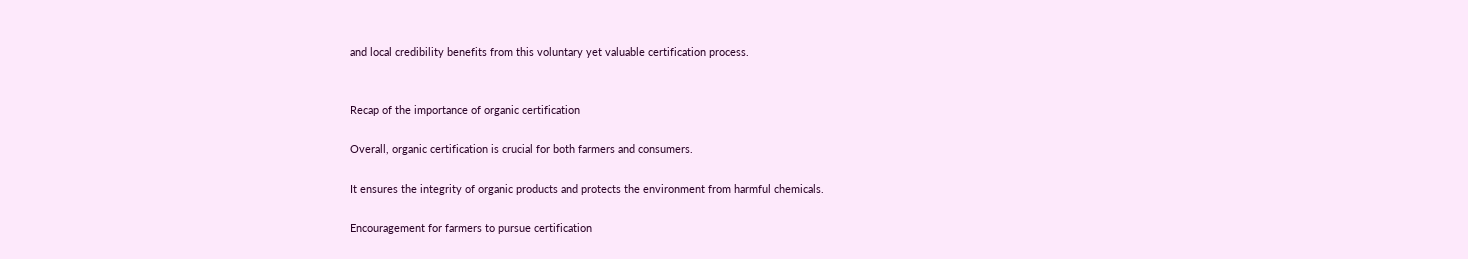and local credibility benefits from this voluntary yet valuable certification process.


Recap of the importance of organic certification

Overall, organic certification is crucial for both farmers and consumers.

It ensures the integrity of organic products and protects the environment from harmful chemicals.

Encouragement for farmers to pursue certification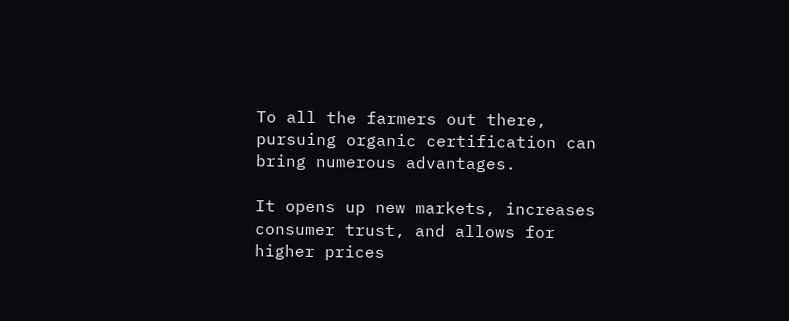To all the farmers out there, pursuing organic certification can bring numerous advantages.

It opens up new markets, increases consumer trust, and allows for higher prices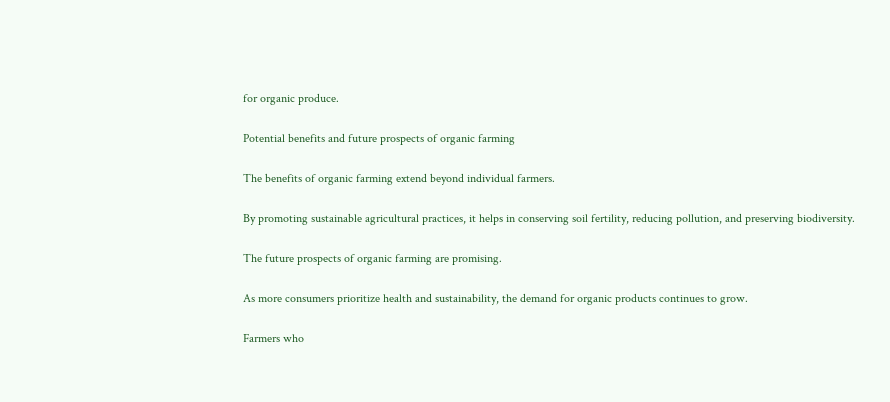for organic produce.

Potential benefits and future prospects of organic farming

The benefits of organic farming extend beyond individual farmers.

By promoting sustainable agricultural practices, it helps in conserving soil fertility, reducing pollution, and preserving biodiversity.

The future prospects of organic farming are promising.

As more consumers prioritize health and sustainability, the demand for organic products continues to grow.

Farmers who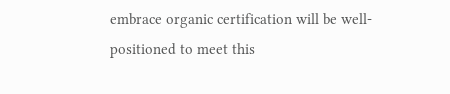embrace organic certification will be well-positioned to meet this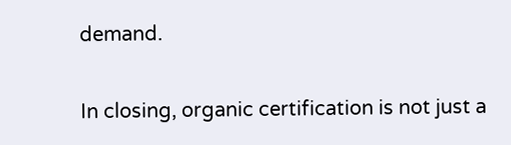demand.

In closing, organic certification is not just a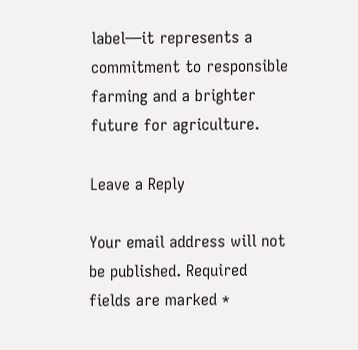label—it represents a commitment to responsible farming and a brighter future for agriculture.

Leave a Reply

Your email address will not be published. Required fields are marked *